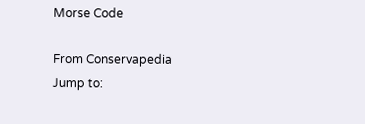Morse Code

From Conservapedia
Jump to: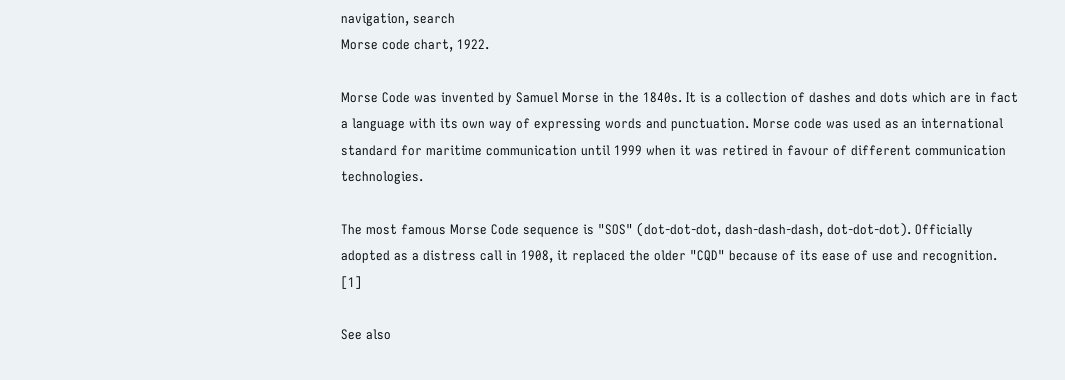navigation, search
Morse code chart, 1922.

Morse Code was invented by Samuel Morse in the 1840s. It is a collection of dashes and dots which are in fact a language with its own way of expressing words and punctuation. Morse code was used as an international standard for maritime communication until 1999 when it was retired in favour of different communication technologies.

The most famous Morse Code sequence is "SOS" (dot-dot-dot, dash-dash-dash, dot-dot-dot). Officially adopted as a distress call in 1908, it replaced the older "CQD" because of its ease of use and recognition. [1]

See also